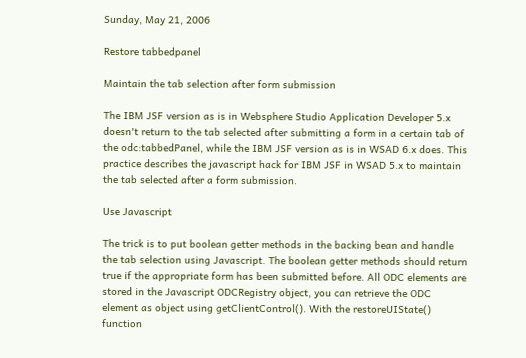Sunday, May 21, 2006

Restore tabbedpanel

Maintain the tab selection after form submission

The IBM JSF version as is in Websphere Studio Application Developer 5.x doesn't return to the tab selected after submitting a form in a certain tab of the odc:tabbedPanel, while the IBM JSF version as is in WSAD 6.x does. This practice describes the javascript hack for IBM JSF in WSAD 5.x to maintain the tab selected after a form submission.

Use Javascript

The trick is to put boolean getter methods in the backing bean and handle the tab selection using Javascript. The boolean getter methods should return true if the appropriate form has been submitted before. All ODC elements are stored in the Javascript ODCRegistry object, you can retrieve the ODC element as object using getClientControl(). With the restoreUIState() function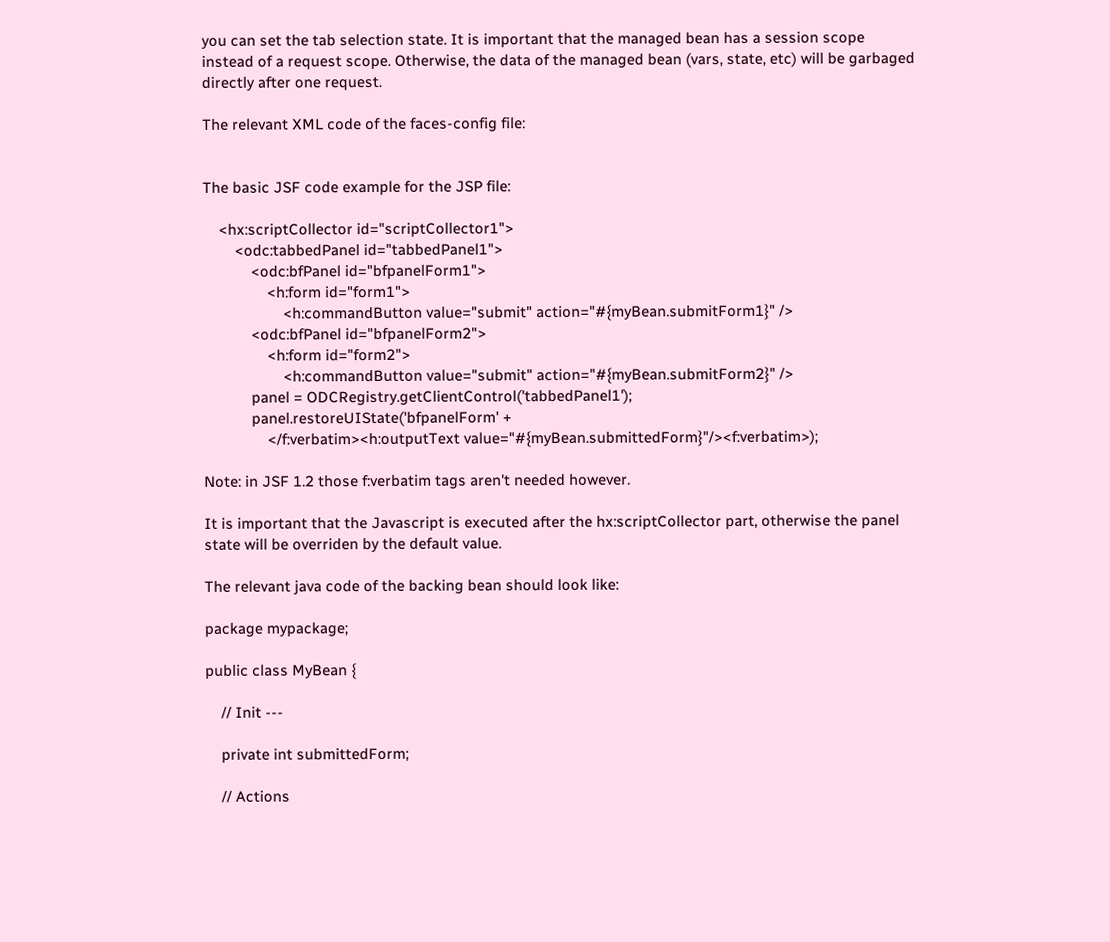you can set the tab selection state. It is important that the managed bean has a session scope instead of a request scope. Otherwise, the data of the managed bean (vars, state, etc) will be garbaged directly after one request.

The relevant XML code of the faces-config file:


The basic JSF code example for the JSP file:

    <hx:scriptCollector id="scriptCollector1">
        <odc:tabbedPanel id="tabbedPanel1">
            <odc:bfPanel id="bfpanelForm1">
                <h:form id="form1">
                    <h:commandButton value="submit" action="#{myBean.submitForm1}" />
            <odc:bfPanel id="bfpanelForm2">
                <h:form id="form2">
                    <h:commandButton value="submit" action="#{myBean.submitForm2}" />
            panel = ODCRegistry.getClientControl('tabbedPanel1');
            panel.restoreUIState('bfpanelForm' +
                </f:verbatim><h:outputText value="#{myBean.submittedForm}"/><f:verbatim>);

Note: in JSF 1.2 those f:verbatim tags aren't needed however.

It is important that the Javascript is executed after the hx:scriptCollector part, otherwise the panel state will be overriden by the default value.

The relevant java code of the backing bean should look like:

package mypackage;

public class MyBean {

    // Init ---

    private int submittedForm;

    // Actions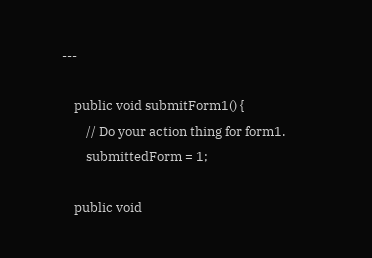---

    public void submitForm1() {
        // Do your action thing for form1.
        submittedForm = 1;

    public void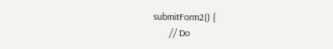submitForm2() {
        // Do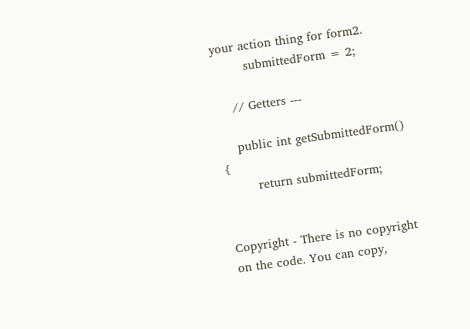your action thing for form2.
        submittedForm = 2;

    // Getters ---

    public int getSubmittedForm() {
        return submittedForm;


Copyright - There is no copyright on the code. You can copy,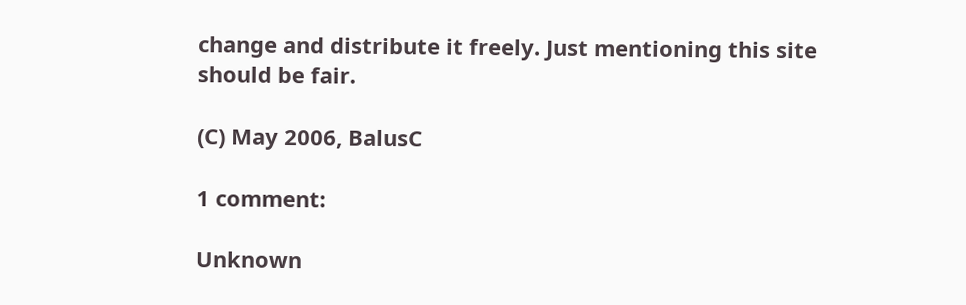change and distribute it freely. Just mentioning this site should be fair.

(C) May 2006, BalusC

1 comment:

Unknown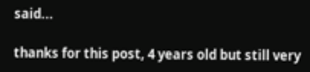said...

thanks for this post, 4 years old but still very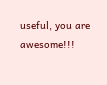useful, you are awesome!!!